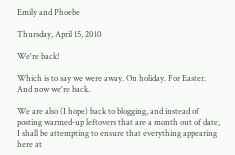Emily and Phoebe

Thursday, April 15, 2010

We're back!

Which is to say we were away. On holiday. For Easter. And now we're back.

We are also (I hope) back to blogging, and instead of posting warmed-up leftovers that are a month out of date, I shall be attempting to ensure that everything appearing here at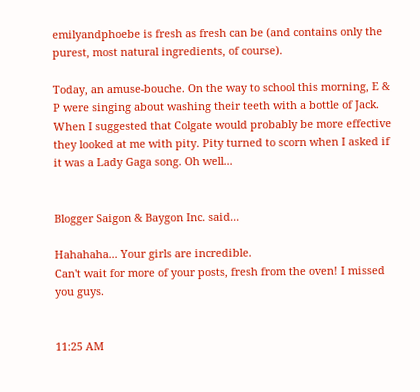emilyandphoebe is fresh as fresh can be (and contains only the purest, most natural ingredients, of course).

Today, an amuse-bouche. On the way to school this morning, E & P were singing about washing their teeth with a bottle of Jack. When I suggested that Colgate would probably be more effective they looked at me with pity. Pity turned to scorn when I asked if it was a Lady Gaga song. Oh well...


Blogger Saigon & Baygon Inc. said...

Hahahaha... Your girls are incredible.
Can't wait for more of your posts, fresh from the oven! I missed you guys.


11:25 AM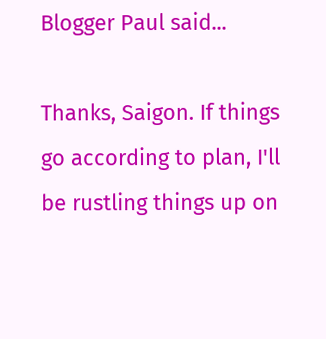Blogger Paul said...

Thanks, Saigon. If things go according to plan, I'll be rustling things up on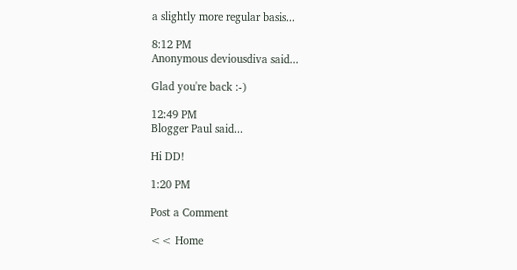a slightly more regular basis...

8:12 PM
Anonymous deviousdiva said...

Glad you're back :-)

12:49 PM
Blogger Paul said...

Hi DD!

1:20 PM

Post a Comment

<< Home